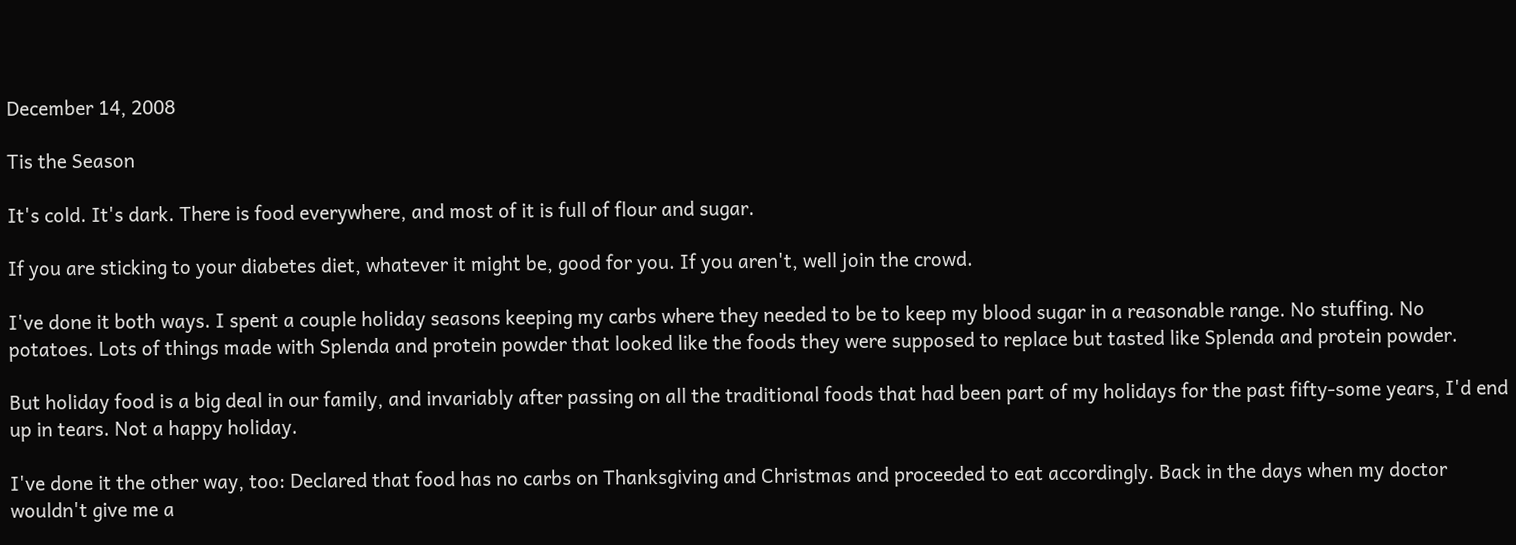December 14, 2008

Tis the Season

It's cold. It's dark. There is food everywhere, and most of it is full of flour and sugar.

If you are sticking to your diabetes diet, whatever it might be, good for you. If you aren't, well join the crowd.

I've done it both ways. I spent a couple holiday seasons keeping my carbs where they needed to be to keep my blood sugar in a reasonable range. No stuffing. No potatoes. Lots of things made with Splenda and protein powder that looked like the foods they were supposed to replace but tasted like Splenda and protein powder.

But holiday food is a big deal in our family, and invariably after passing on all the traditional foods that had been part of my holidays for the past fifty-some years, I'd end up in tears. Not a happy holiday.

I've done it the other way, too: Declared that food has no carbs on Thanksgiving and Christmas and proceeded to eat accordingly. Back in the days when my doctor wouldn't give me a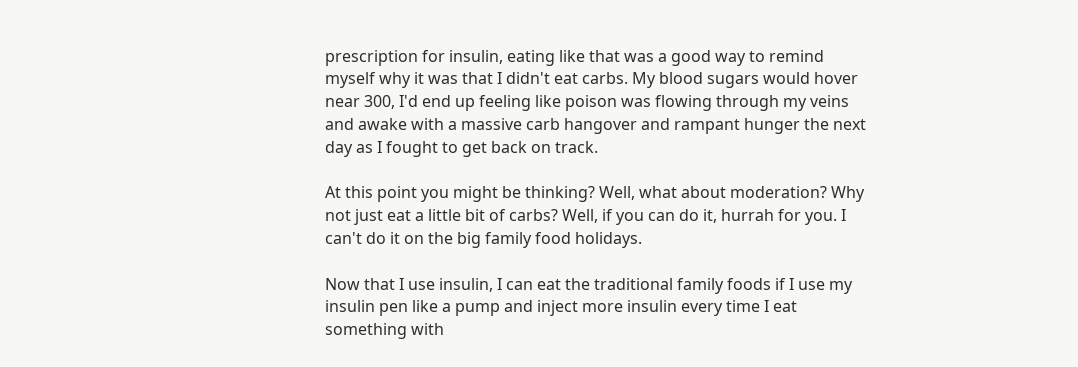prescription for insulin, eating like that was a good way to remind myself why it was that I didn't eat carbs. My blood sugars would hover near 300, I'd end up feeling like poison was flowing through my veins and awake with a massive carb hangover and rampant hunger the next day as I fought to get back on track.

At this point you might be thinking? Well, what about moderation? Why not just eat a little bit of carbs? Well, if you can do it, hurrah for you. I can't do it on the big family food holidays.

Now that I use insulin, I can eat the traditional family foods if I use my insulin pen like a pump and inject more insulin every time I eat something with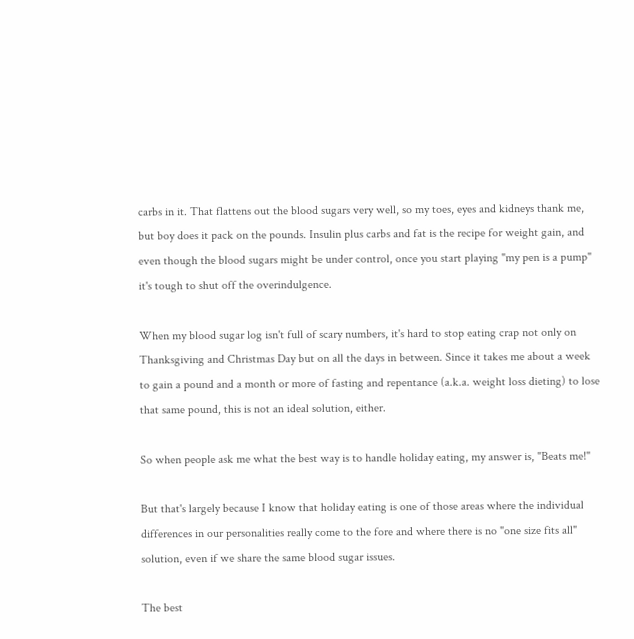carbs in it. That flattens out the blood sugars very well, so my toes, eyes and kidneys thank me, but boy does it pack on the pounds. Insulin plus carbs and fat is the recipe for weight gain, and even though the blood sugars might be under control, once you start playing "my pen is a pump" it's tough to shut off the overindulgence.

When my blood sugar log isn't full of scary numbers, it's hard to stop eating crap not only on Thanksgiving and Christmas Day but on all the days in between. Since it takes me about a week to gain a pound and a month or more of fasting and repentance (a.k.a. weight loss dieting) to lose that same pound, this is not an ideal solution, either.

So when people ask me what the best way is to handle holiday eating, my answer is, "Beats me!"

But that's largely because I know that holiday eating is one of those areas where the individual differences in our personalities really come to the fore and where there is no "one size fits all" solution, even if we share the same blood sugar issues.

The best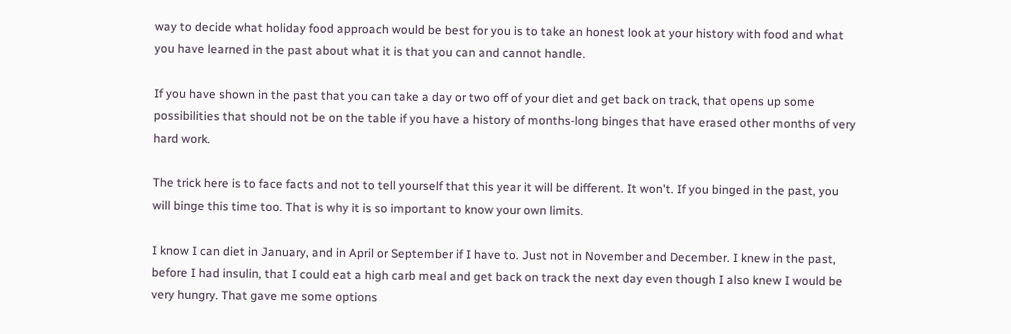way to decide what holiday food approach would be best for you is to take an honest look at your history with food and what you have learned in the past about what it is that you can and cannot handle.

If you have shown in the past that you can take a day or two off of your diet and get back on track, that opens up some possibilities that should not be on the table if you have a history of months-long binges that have erased other months of very hard work.

The trick here is to face facts and not to tell yourself that this year it will be different. It won't. If you binged in the past, you will binge this time too. That is why it is so important to know your own limits.

I know I can diet in January, and in April or September if I have to. Just not in November and December. I knew in the past, before I had insulin, that I could eat a high carb meal and get back on track the next day even though I also knew I would be very hungry. That gave me some options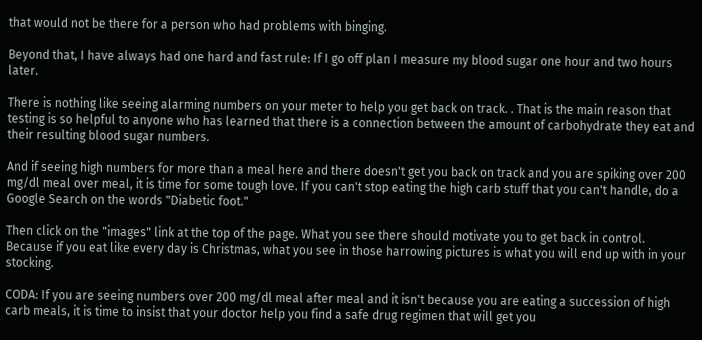that would not be there for a person who had problems with binging.

Beyond that, I have always had one hard and fast rule: If I go off plan I measure my blood sugar one hour and two hours later.

There is nothing like seeing alarming numbers on your meter to help you get back on track. . That is the main reason that testing is so helpful to anyone who has learned that there is a connection between the amount of carbohydrate they eat and their resulting blood sugar numbers.

And if seeing high numbers for more than a meal here and there doesn't get you back on track and you are spiking over 200 mg/dl meal over meal, it is time for some tough love. If you can't stop eating the high carb stuff that you can't handle, do a Google Search on the words "Diabetic foot."

Then click on the "images" link at the top of the page. What you see there should motivate you to get back in control. Because if you eat like every day is Christmas, what you see in those harrowing pictures is what you will end up with in your stocking.

CODA: If you are seeing numbers over 200 mg/dl meal after meal and it isn't because you are eating a succession of high carb meals, it is time to insist that your doctor help you find a safe drug regimen that will get you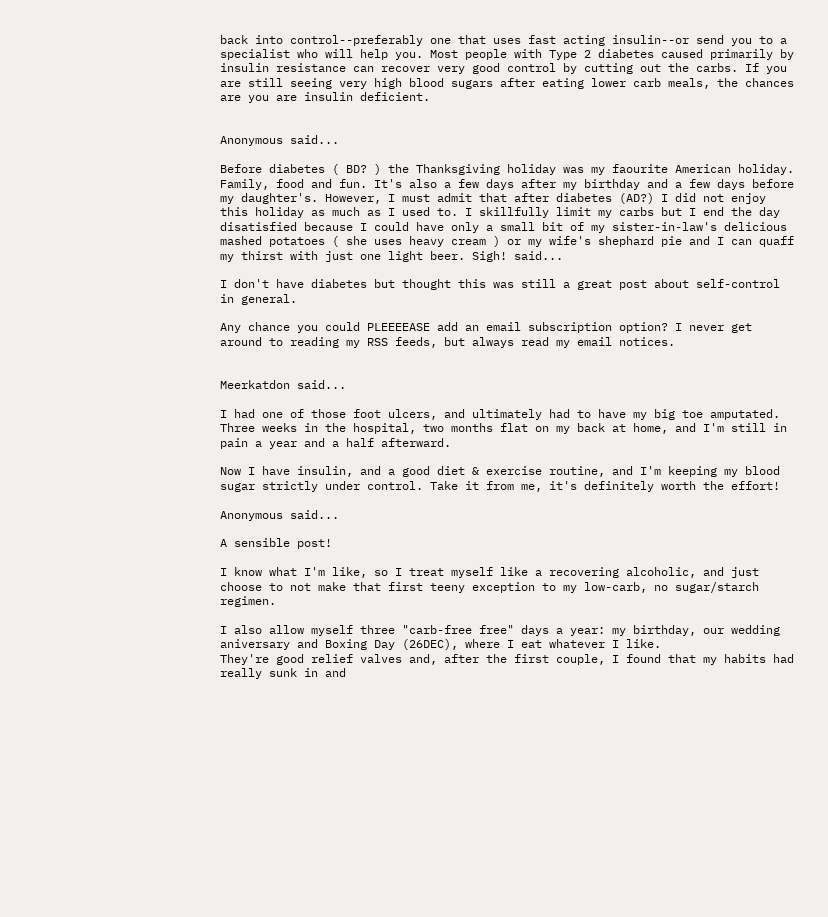back into control--preferably one that uses fast acting insulin--or send you to a specialist who will help you. Most people with Type 2 diabetes caused primarily by insulin resistance can recover very good control by cutting out the carbs. If you are still seeing very high blood sugars after eating lower carb meals, the chances are you are insulin deficient.


Anonymous said...

Before diabetes ( BD? ) the Thanksgiving holiday was my faourite American holiday. Family, food and fun. It's also a few days after my birthday and a few days before my daughter's. However, I must admit that after diabetes (AD?) I did not enjoy this holiday as much as I used to. I skillfully limit my carbs but I end the day disatisfied because I could have only a small bit of my sister-in-law's delicious mashed potatoes ( she uses heavy cream ) or my wife's shephard pie and I can quaff my thirst with just one light beer. Sigh! said...

I don't have diabetes but thought this was still a great post about self-control in general.

Any chance you could PLEEEEASE add an email subscription option? I never get around to reading my RSS feeds, but always read my email notices.


Meerkatdon said...

I had one of those foot ulcers, and ultimately had to have my big toe amputated. Three weeks in the hospital, two months flat on my back at home, and I'm still in pain a year and a half afterward.

Now I have insulin, and a good diet & exercise routine, and I'm keeping my blood sugar strictly under control. Take it from me, it's definitely worth the effort!

Anonymous said...

A sensible post!

I know what I'm like, so I treat myself like a recovering alcoholic, and just choose to not make that first teeny exception to my low-carb, no sugar/starch regimen.

I also allow myself three "carb-free free" days a year: my birthday, our wedding aniversary and Boxing Day (26DEC), where I eat whatever I like.
They're good relief valves and, after the first couple, I found that my habits had really sunk in and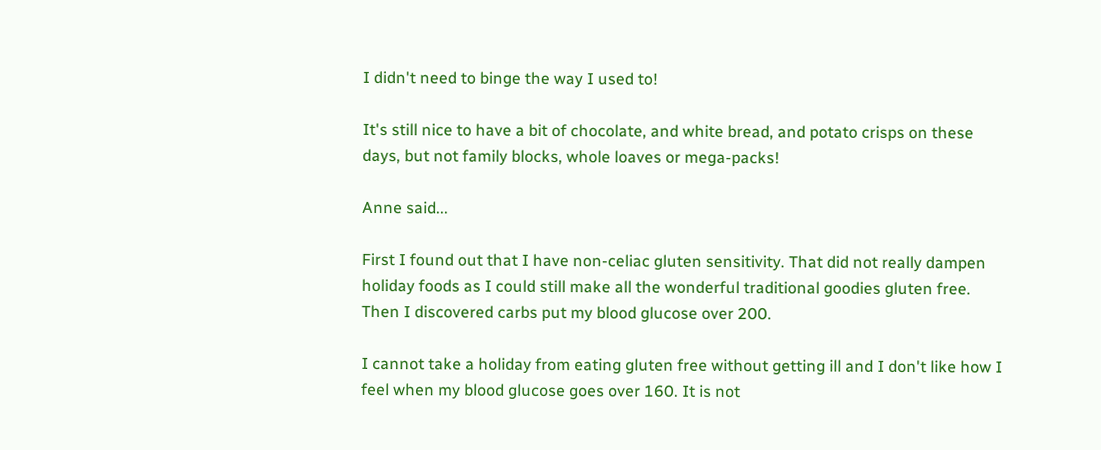I didn't need to binge the way I used to!

It's still nice to have a bit of chocolate, and white bread, and potato crisps on these days, but not family blocks, whole loaves or mega-packs!

Anne said...

First I found out that I have non-celiac gluten sensitivity. That did not really dampen holiday foods as I could still make all the wonderful traditional goodies gluten free. Then I discovered carbs put my blood glucose over 200.

I cannot take a holiday from eating gluten free without getting ill and I don't like how I feel when my blood glucose goes over 160. It is not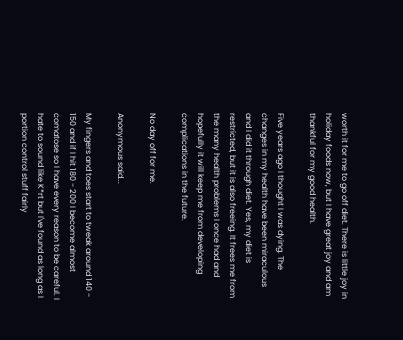worth it for me to go off diet. There is little joy in holiday foods now, but I have great joy and am thankful for my good health.

Five years ago I thought I was dying. The changes in my health have been miraculous and I did it through diet. Yes, my diet is restricted, but it is also freeing. It frees me from the many health problems I once had and hopefully it will keep me from developing complications in the future.

No day off for me.

Anonymous said...

My fingers and toes start to tweak around 140 - 150 and if I hit 180 - 200 I become almost comatose so I have every reason to be careful. I hate to sound like K*rt but I've found as long as I portion control stuff fairly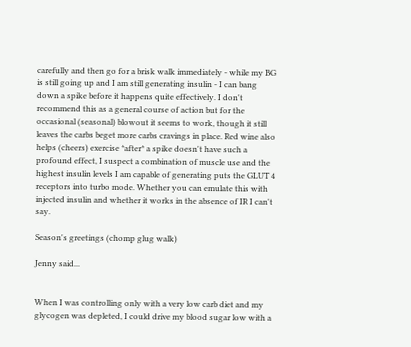carefully and then go for a brisk walk immediately - while my BG is still going up and I am still generating insulin - I can bang down a spike before it happens quite effectively. I don't recommend this as a general course of action but for the occasional (seasonal) blowout it seems to work, though it still leaves the carbs beget more carbs cravings in place. Red wine also helps (cheers) exercise *after* a spike doesn't have such a profound effect, I suspect a combination of muscle use and the highest insulin levels I am capable of generating puts the GLUT 4 receptors into turbo mode. Whether you can emulate this with injected insulin and whether it works in the absence of IR I can't say.

Season's greetings (chomp glug walk)

Jenny said...


When I was controlling only with a very low carb diet and my glycogen was depleted, I could drive my blood sugar low with a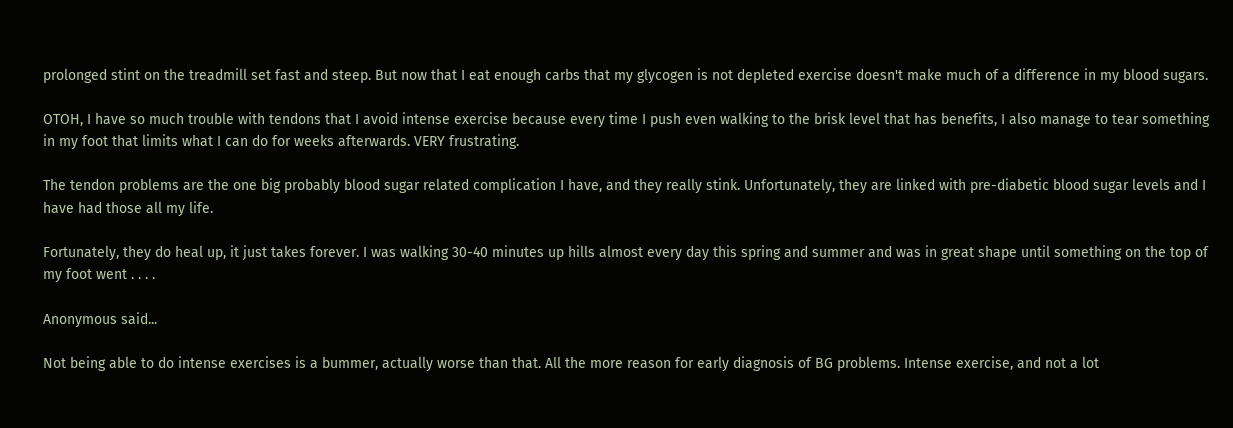prolonged stint on the treadmill set fast and steep. But now that I eat enough carbs that my glycogen is not depleted exercise doesn't make much of a difference in my blood sugars.

OTOH, I have so much trouble with tendons that I avoid intense exercise because every time I push even walking to the brisk level that has benefits, I also manage to tear something in my foot that limits what I can do for weeks afterwards. VERY frustrating.

The tendon problems are the one big probably blood sugar related complication I have, and they really stink. Unfortunately, they are linked with pre-diabetic blood sugar levels and I have had those all my life.

Fortunately, they do heal up, it just takes forever. I was walking 30-40 minutes up hills almost every day this spring and summer and was in great shape until something on the top of my foot went . . . .

Anonymous said...

Not being able to do intense exercises is a bummer, actually worse than that. All the more reason for early diagnosis of BG problems. Intense exercise, and not a lot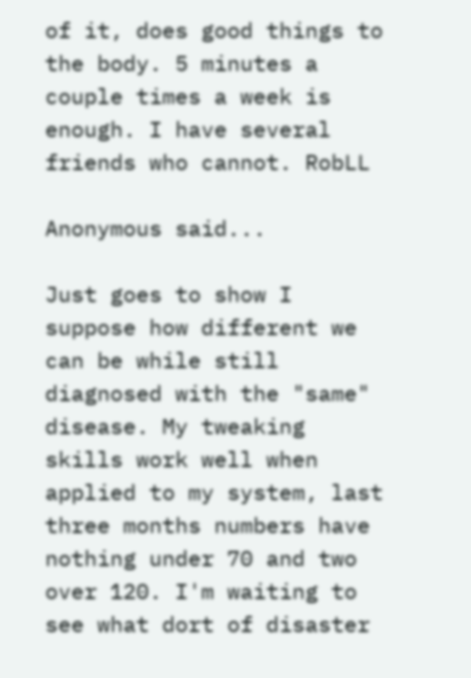of it, does good things to the body. 5 minutes a couple times a week is enough. I have several friends who cannot. RobLL

Anonymous said...

Just goes to show I suppose how different we can be while still diagnosed with the "same" disease. My tweaking skills work well when applied to my system, last three months numbers have nothing under 70 and two over 120. I'm waiting to see what dort of disaster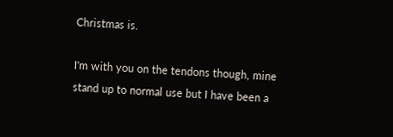Christmas is.

I'm with you on the tendons though, mine stand up to normal use but I have been a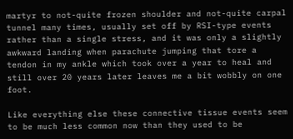martyr to not-quite frozen shoulder and not-quite carpal tunnel many times, usually set off by RSI-type events rather than a single stress, and it was only a slightly awkward landing when parachute jumping that tore a tendon in my ankle which took over a year to heal and still over 20 years later leaves me a bit wobbly on one foot.

Like everything else these connective tissue events seem to be much less common now than they used to be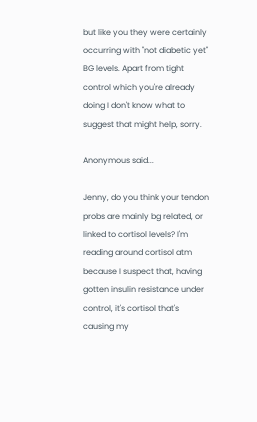but like you they were certainly occurring with "not diabetic yet" BG levels. Apart from tight control which you're already doing I don't know what to suggest that might help, sorry.

Anonymous said...

Jenny, do you think your tendon probs are mainly bg related, or linked to cortisol levels? I'm reading around cortisol atm because I suspect that, having gotten insulin resistance under control, it's cortisol that's causing my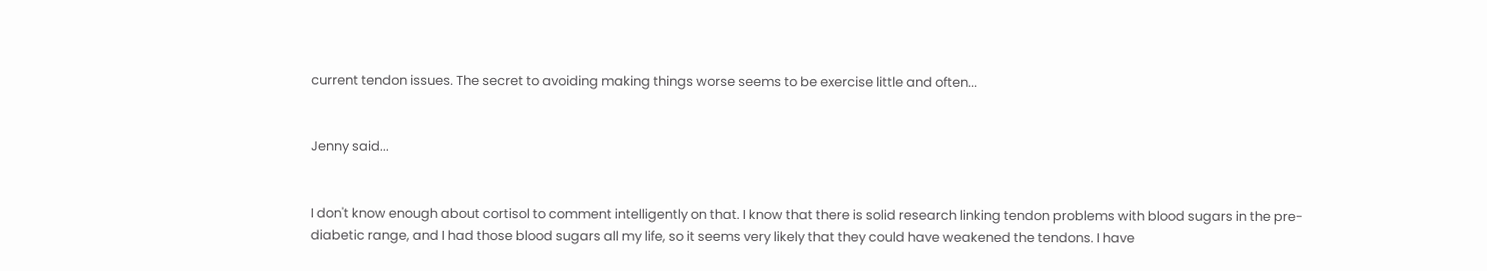current tendon issues. The secret to avoiding making things worse seems to be exercise little and often...


Jenny said...


I don't know enough about cortisol to comment intelligently on that. I know that there is solid research linking tendon problems with blood sugars in the pre-diabetic range, and I had those blood sugars all my life, so it seems very likely that they could have weakened the tendons. I have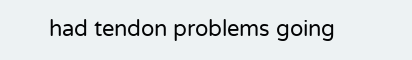had tendon problems going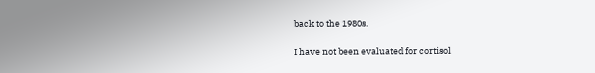back to the 1980s.

I have not been evaluated for cortisol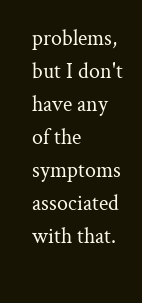problems, but I don't have any of the symptoms associated with that.